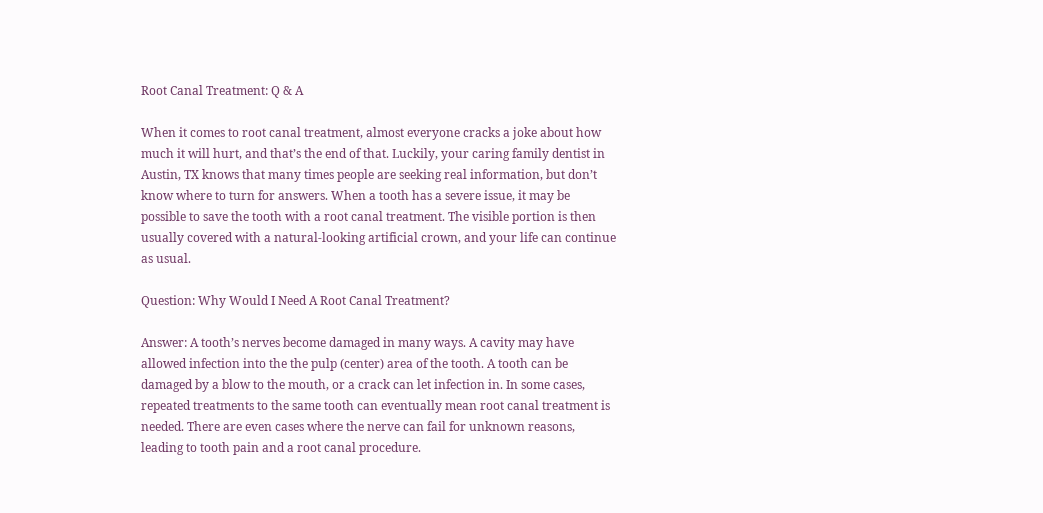Root Canal Treatment: Q & A

When it comes to root canal treatment, almost everyone cracks a joke about how much it will hurt, and that’s the end of that. Luckily, your caring family dentist in Austin, TX knows that many times people are seeking real information, but don’t know where to turn for answers. When a tooth has a severe issue, it may be possible to save the tooth with a root canal treatment. The visible portion is then usually covered with a natural-looking artificial crown, and your life can continue as usual.

Question: Why Would I Need A Root Canal Treatment?

Answer: A tooth’s nerves become damaged in many ways. A cavity may have allowed infection into the the pulp (center) area of the tooth. A tooth can be damaged by a blow to the mouth, or a crack can let infection in. In some cases, repeated treatments to the same tooth can eventually mean root canal treatment is needed. There are even cases where the nerve can fail for unknown reasons, leading to tooth pain and a root canal procedure.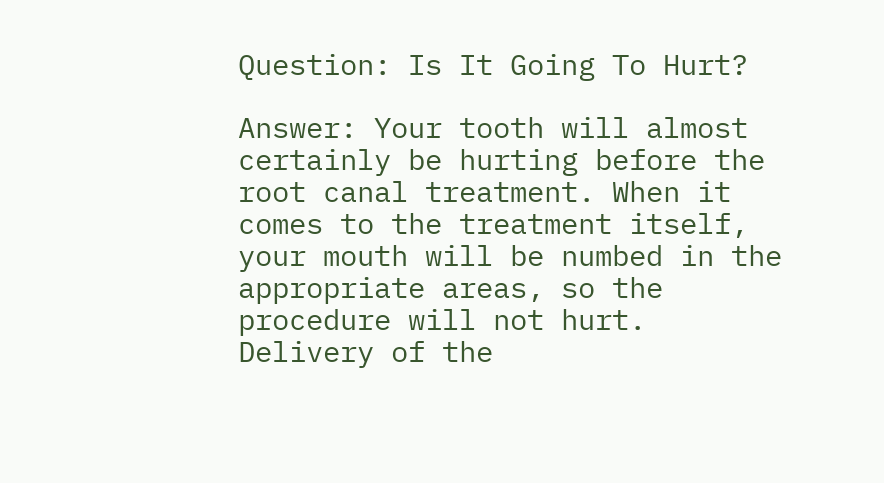Question: Is It Going To Hurt?

Answer: Your tooth will almost certainly be hurting before the root canal treatment. When it comes to the treatment itself, your mouth will be numbed in the appropriate areas, so the procedure will not hurt. Delivery of the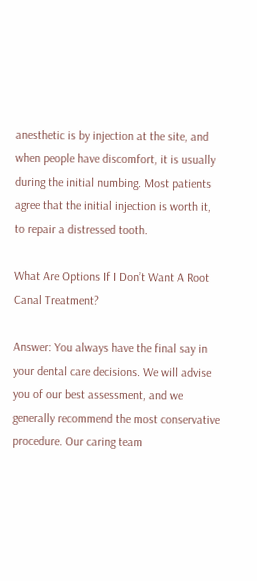anesthetic is by injection at the site, and when people have discomfort, it is usually during the initial numbing. Most patients agree that the initial injection is worth it, to repair a distressed tooth.

What Are Options If I Don’t Want A Root Canal Treatment?

Answer: You always have the final say in your dental care decisions. We will advise you of our best assessment, and we generally recommend the most conservative procedure. Our caring team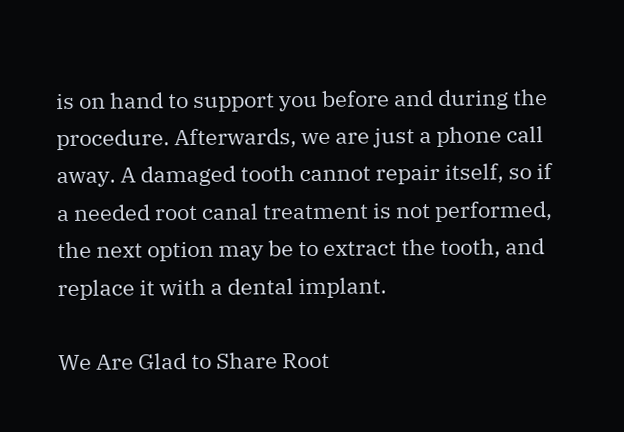is on hand to support you before and during the procedure. Afterwards, we are just a phone call away. A damaged tooth cannot repair itself, so if a needed root canal treatment is not performed, the next option may be to extract the tooth, and replace it with a dental implant.

We Are Glad to Share Root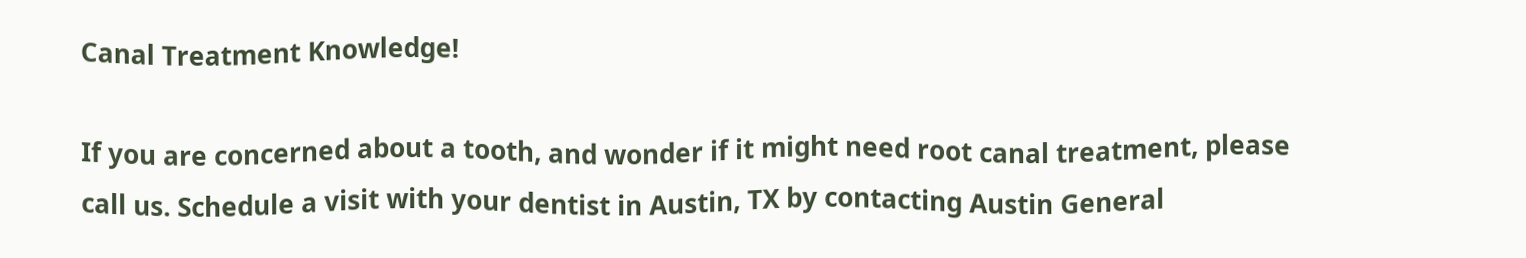Canal Treatment Knowledge!

If you are concerned about a tooth, and wonder if it might need root canal treatment, please call us. Schedule a visit with your dentist in Austin, TX by contacting Austin General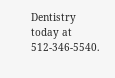Dentistry today at 512-346-5540.